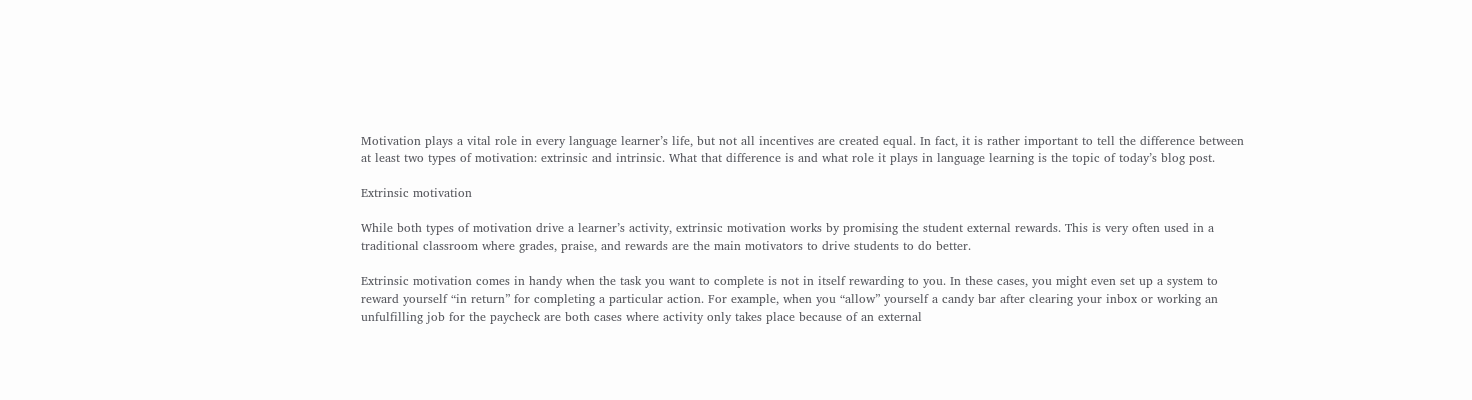Motivation plays a vital role in every language learner’s life, but not all incentives are created equal. In fact, it is rather important to tell the difference between at least two types of motivation: extrinsic and intrinsic. What that difference is and what role it plays in language learning is the topic of today’s blog post.

Extrinsic motivation

While both types of motivation drive a learner’s activity, extrinsic motivation works by promising the student external rewards. This is very often used in a traditional classroom where grades, praise, and rewards are the main motivators to drive students to do better.

Extrinsic motivation comes in handy when the task you want to complete is not in itself rewarding to you. In these cases, you might even set up a system to reward yourself “in return” for completing a particular action. For example, when you “allow” yourself a candy bar after clearing your inbox or working an unfulfilling job for the paycheck are both cases where activity only takes place because of an external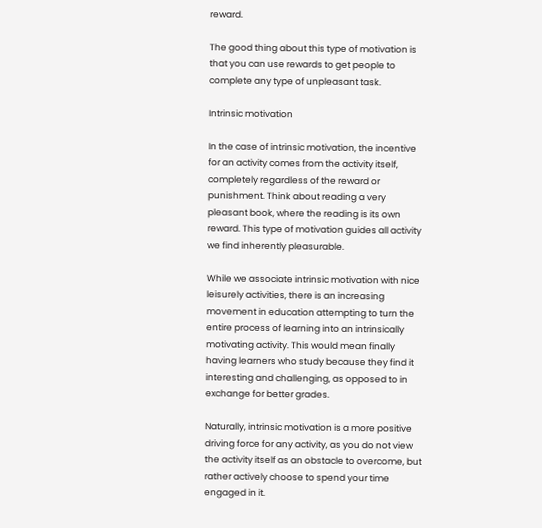reward.

The good thing about this type of motivation is that you can use rewards to get people to complete any type of unpleasant task.

Intrinsic motivation

In the case of intrinsic motivation, the incentive for an activity comes from the activity itself, completely regardless of the reward or punishment. Think about reading a very pleasant book, where the reading is its own reward. This type of motivation guides all activity we find inherently pleasurable.

While we associate intrinsic motivation with nice leisurely activities, there is an increasing movement in education attempting to turn the entire process of learning into an intrinsically motivating activity. This would mean finally having learners who study because they find it interesting and challenging, as opposed to in exchange for better grades.

Naturally, intrinsic motivation is a more positive driving force for any activity, as you do not view the activity itself as an obstacle to overcome, but rather actively choose to spend your time engaged in it.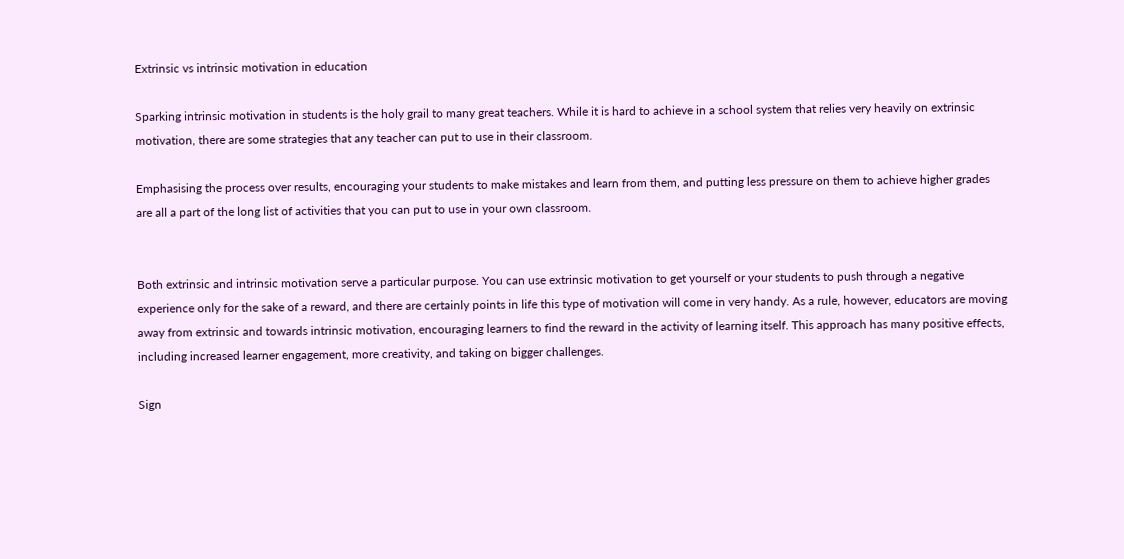Extrinsic vs intrinsic motivation in education

Sparking intrinsic motivation in students is the holy grail to many great teachers. While it is hard to achieve in a school system that relies very heavily on extrinsic motivation, there are some strategies that any teacher can put to use in their classroom.

Emphasising the process over results, encouraging your students to make mistakes and learn from them, and putting less pressure on them to achieve higher grades are all a part of the long list of activities that you can put to use in your own classroom.


Both extrinsic and intrinsic motivation serve a particular purpose. You can use extrinsic motivation to get yourself or your students to push through a negative experience only for the sake of a reward, and there are certainly points in life this type of motivation will come in very handy. As a rule, however, educators are moving away from extrinsic and towards intrinsic motivation, encouraging learners to find the reward in the activity of learning itself. This approach has many positive effects, including increased learner engagement, more creativity, and taking on bigger challenges.

Sign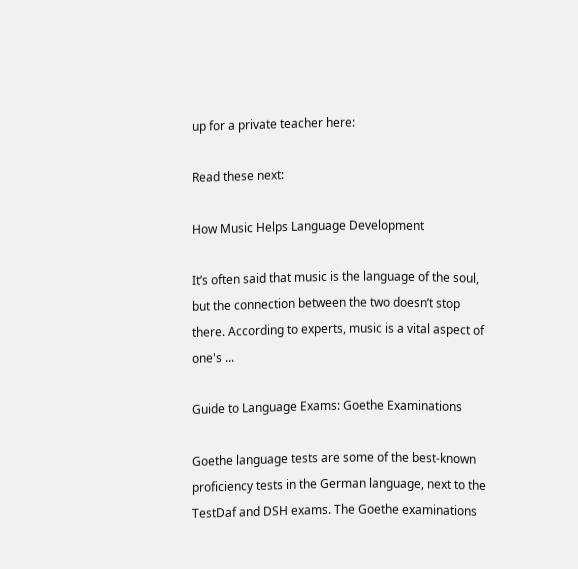up for a private teacher here:

Read these next:

How Music Helps Language Development

It’s often said that music is the language of the soul, but the connection between the two doesn’t stop there. According to experts, music is a vital aspect of one's ...

Guide to Language Exams: Goethe Examinations

Goethe language tests are some of the best-known proficiency tests in the German language, next to the TestDaf and DSH exams. The Goethe examinations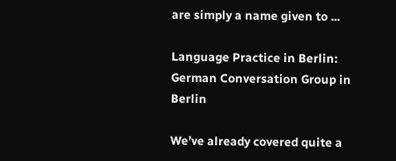are simply a name given to ...

Language Practice in Berlin: German Conversation Group in Berlin

We’ve already covered quite a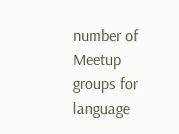number of Meetup groups for language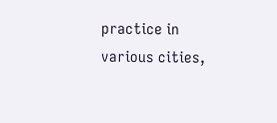practice in various cities,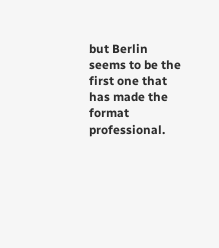but Berlin seems to be the first one that has made the format professional.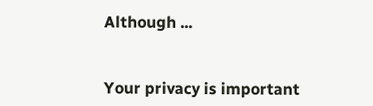Although ...


Your privacy is important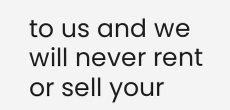to us and we will never rent or sell your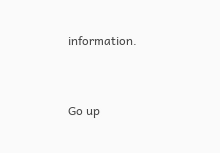information.


Go up